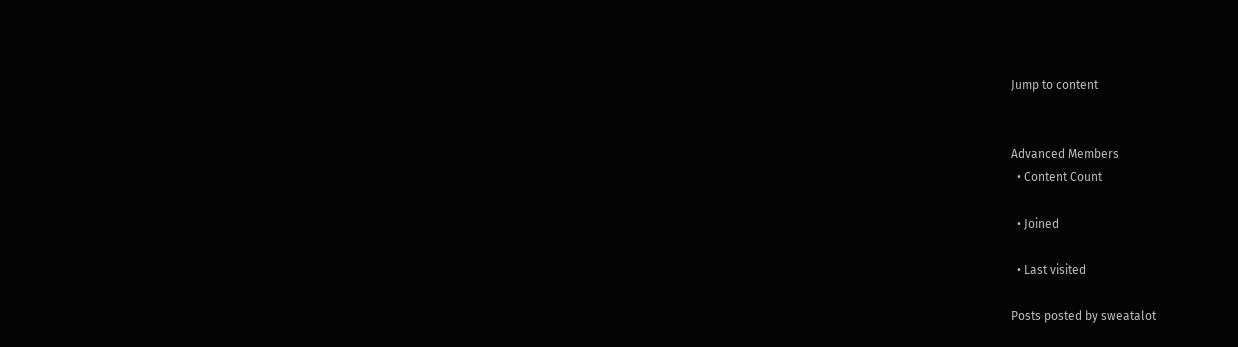Jump to content


Advanced Members
  • Content Count

  • Joined

  • Last visited

Posts posted by sweatalot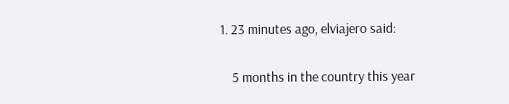1. 23 minutes ago, elviajero said:

    5 months in the country this year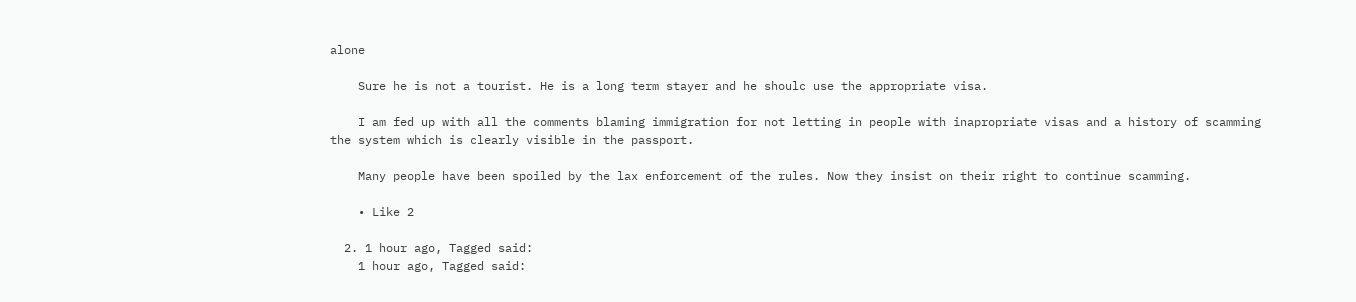alone

    Sure he is not a tourist. He is a long term stayer and he shoulc use the appropriate visa.

    I am fed up with all the comments blaming immigration for not letting in people with inapropriate visas and a history of scamming the system which is clearly visible in the passport.

    Many people have been spoiled by the lax enforcement of the rules. Now they insist on their right to continue scamming.

    • Like 2

  2. 1 hour ago, Tagged said:
    1 hour ago, Tagged said: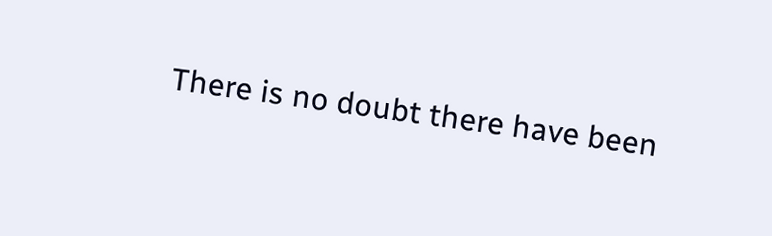There is no doubt there have been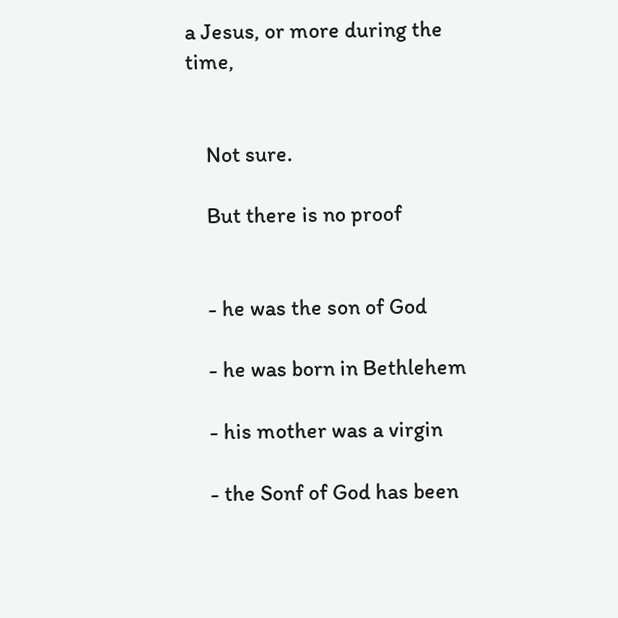a Jesus, or more during the time,


    Not sure.

    But there is no proof


    - he was the son of God

    - he was born in Bethlehem

    - his mother was a virgin

    - the Sonf of God has been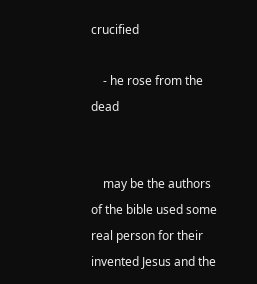crucified

    - he rose from the dead


    may be the authors of the bible used some real person for their  invented Jesus and the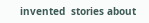invented  stories about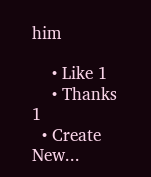him

    • Like 1
    • Thanks 1
  • Create New...